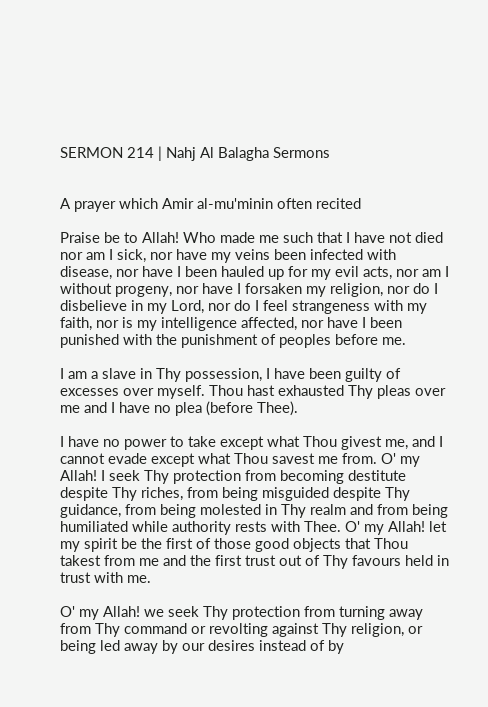SERMON 214 | Nahj Al Balagha Sermons


A prayer which Amir al-mu'minin often recited

Praise be to Allah! Who made me such that I have not died nor am I sick, nor have my veins been infected with disease, nor have I been hauled up for my evil acts, nor am I without progeny, nor have I forsaken my religion, nor do I disbelieve in my Lord, nor do I feel strangeness with my faith, nor is my intelligence affected, nor have I been punished with the punishment of peoples before me.

I am a slave in Thy possession, I have been guilty of excesses over myself. Thou hast exhausted Thy pleas over me and I have no plea (before Thee).

I have no power to take except what Thou givest me, and I cannot evade except what Thou savest me from. O' my Allah! I seek Thy protection from becoming destitute despite Thy riches, from being misguided despite Thy guidance, from being molested in Thy realm and from being humiliated while authority rests with Thee. O' my Allah! let my spirit be the first of those good objects that Thou takest from me and the first trust out of Thy favours held in trust with me.

O' my Allah! we seek Thy protection from turning away from Thy command or revolting against Thy religion, or being led away by our desires instead of by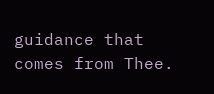guidance that comes from Thee.